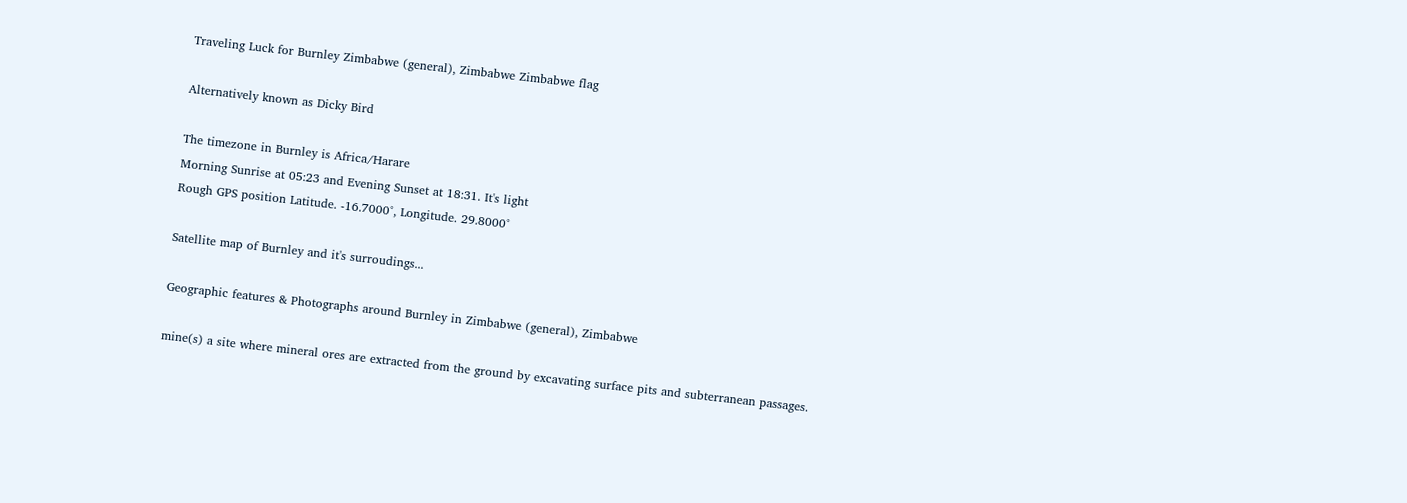Traveling Luck for Burnley Zimbabwe (general), Zimbabwe Zimbabwe flag

Alternatively known as Dicky Bird

The timezone in Burnley is Africa/Harare
Morning Sunrise at 05:23 and Evening Sunset at 18:31. It's light
Rough GPS position Latitude. -16.7000°, Longitude. 29.8000°

Satellite map of Burnley and it's surroudings...

Geographic features & Photographs around Burnley in Zimbabwe (general), Zimbabwe

mine(s) a site where mineral ores are extracted from the ground by excavating surface pits and subterranean passages.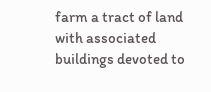farm a tract of land with associated buildings devoted to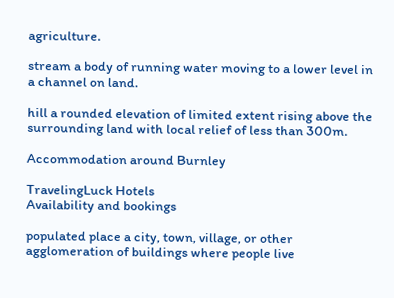agriculture.

stream a body of running water moving to a lower level in a channel on land.

hill a rounded elevation of limited extent rising above the surrounding land with local relief of less than 300m.

Accommodation around Burnley

TravelingLuck Hotels
Availability and bookings

populated place a city, town, village, or other agglomeration of buildings where people live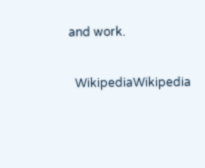and work.

  WikipediaWikipedia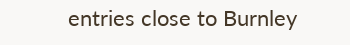entries close to Burnley